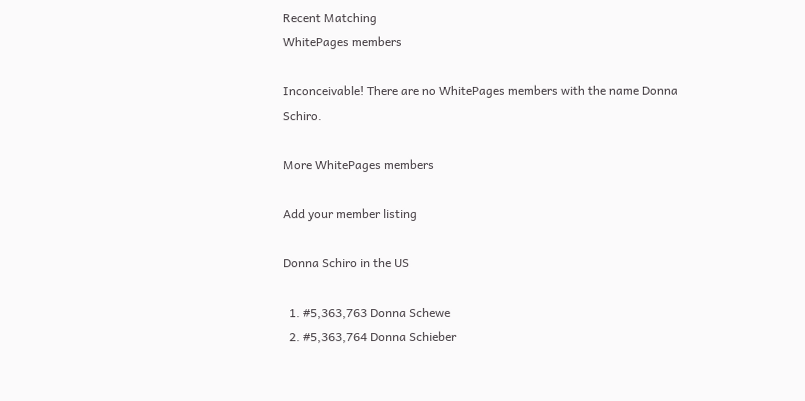Recent Matching
WhitePages members

Inconceivable! There are no WhitePages members with the name Donna Schiro.

More WhitePages members

Add your member listing

Donna Schiro in the US

  1. #5,363,763 Donna Schewe
  2. #5,363,764 Donna Schieber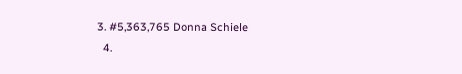3. #5,363,765 Donna Schiele
  4.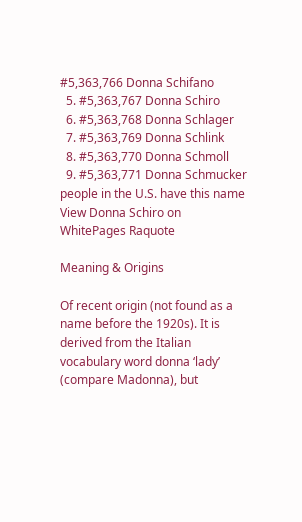#5,363,766 Donna Schifano
  5. #5,363,767 Donna Schiro
  6. #5,363,768 Donna Schlager
  7. #5,363,769 Donna Schlink
  8. #5,363,770 Donna Schmoll
  9. #5,363,771 Donna Schmucker
people in the U.S. have this name View Donna Schiro on WhitePages Raquote

Meaning & Origins

Of recent origin (not found as a name before the 1920s). It is derived from the Italian vocabulary word donna ‘lady’ (compare Madonna), but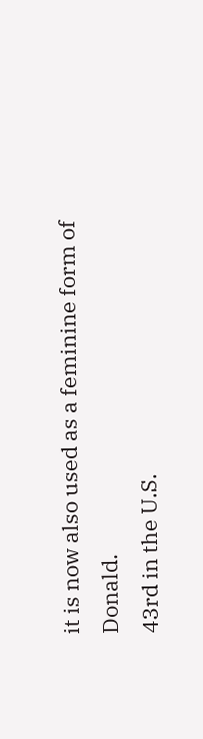it is now also used as a feminine form of Donald.
43rd in the U.S.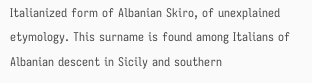Italianized form of Albanian Skiro, of unexplained etymology. This surname is found among Italians of Albanian descent in Sicily and southern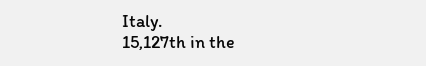Italy.
15,127th in the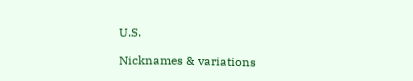U.S.

Nicknames & variations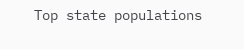Top state populations